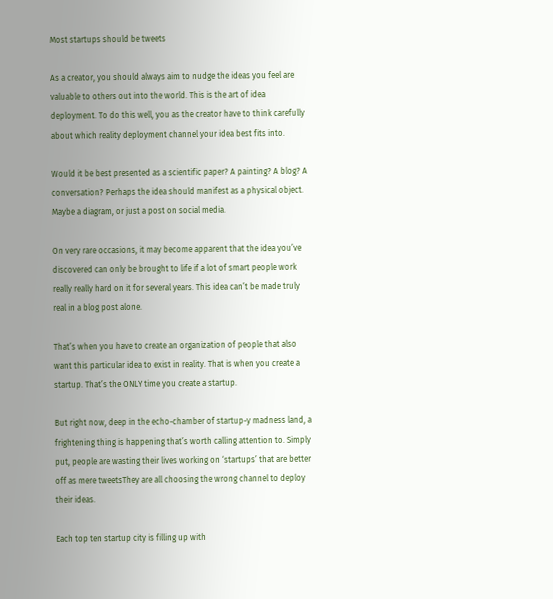Most startups should be tweets

As a creator, you should always aim to nudge the ideas you feel are valuable to others out into the world. This is the art of idea deployment. To do this well, you as the creator have to think carefully about which reality deployment channel your idea best fits into.

Would it be best presented as a scientific paper? A painting? A blog? A conversation? Perhaps the idea should manifest as a physical object. Maybe a diagram, or just a post on social media.

On very rare occasions, it may become apparent that the idea you’ve discovered can only be brought to life if a lot of smart people work really really hard on it for several years. This idea can’t be made truly real in a blog post alone.

That’s when you have to create an organization of people that also want this particular idea to exist in reality. That is when you create a startup. That’s the ONLY time you create a startup.

But right now, deep in the echo-chamber of startup-y madness land, a frightening thing is happening that’s worth calling attention to. Simply put, people are wasting their lives working on ‘startups’ that are better off as mere tweetsThey are all choosing the wrong channel to deploy their ideas.

Each top ten startup city is filling up with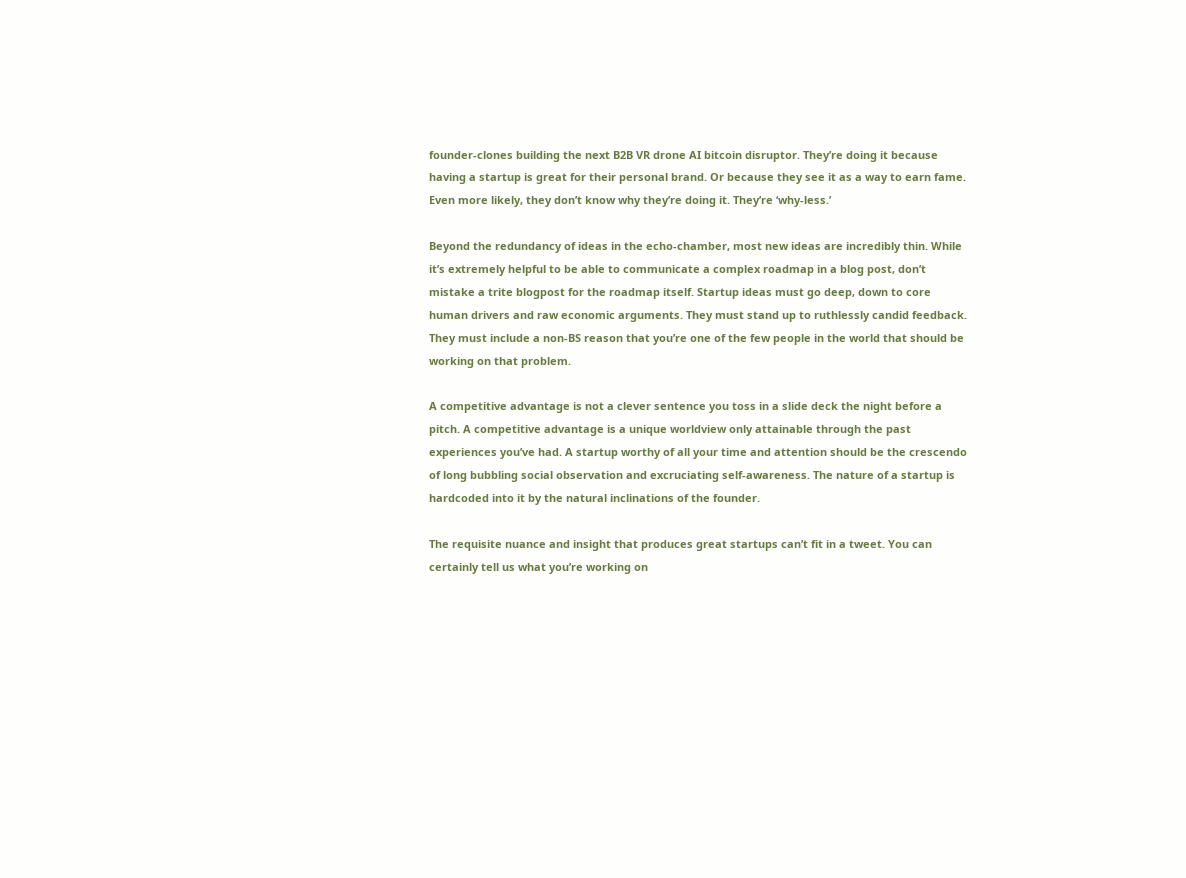founder-clones building the next B2B VR drone AI bitcoin disruptor. They’re doing it because having a startup is great for their personal brand. Or because they see it as a way to earn fame. Even more likely, they don’t know why they’re doing it. They’re ‘why-less.’

Beyond the redundancy of ideas in the echo-chamber, most new ideas are incredibly thin. While it’s extremely helpful to be able to communicate a complex roadmap in a blog post, don’t mistake a trite blogpost for the roadmap itself. Startup ideas must go deep, down to core human drivers and raw economic arguments. They must stand up to ruthlessly candid feedback. They must include a non-BS reason that you’re one of the few people in the world that should be working on that problem.

A competitive advantage is not a clever sentence you toss in a slide deck the night before a pitch. A competitive advantage is a unique worldview only attainable through the past experiences you’ve had. A startup worthy of all your time and attention should be the crescendo of long bubbling social observation and excruciating self-awareness. The nature of a startup is hardcoded into it by the natural inclinations of the founder.

The requisite nuance and insight that produces great startups can’t fit in a tweet. You can certainly tell us what you’re working on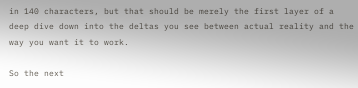in 140 characters, but that should be merely the first layer of a deep dive down into the deltas you see between actual reality and the way you want it to work.

So the next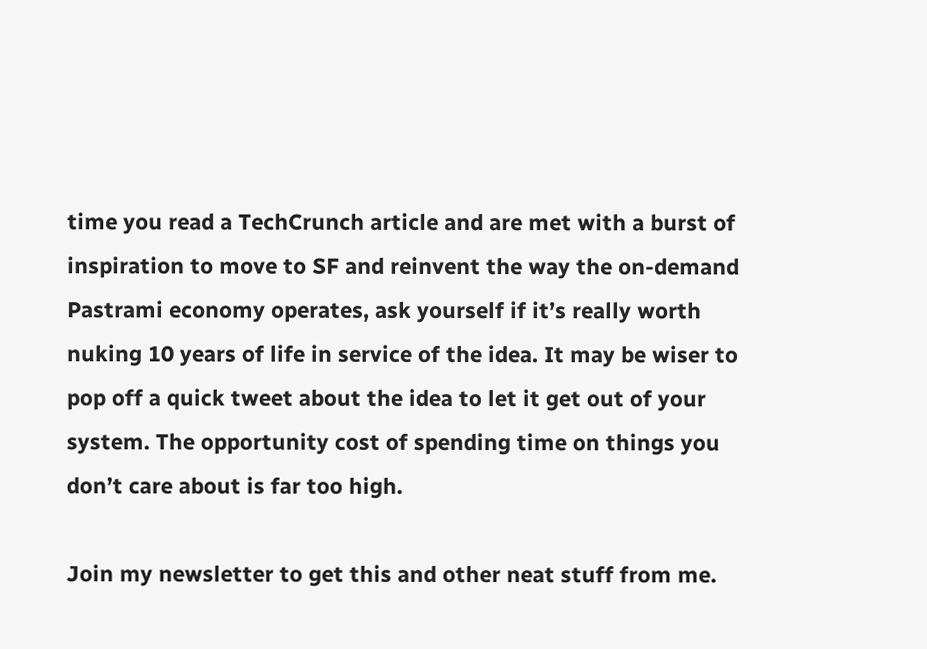time you read a TechCrunch article and are met with a burst of inspiration to move to SF and reinvent the way the on-demand Pastrami economy operates, ask yourself if it’s really worth nuking 10 years of life in service of the idea. It may be wiser to pop off a quick tweet about the idea to let it get out of your system. The opportunity cost of spending time on things you don’t care about is far too high.

Join my newsletter to get this and other neat stuff from me.